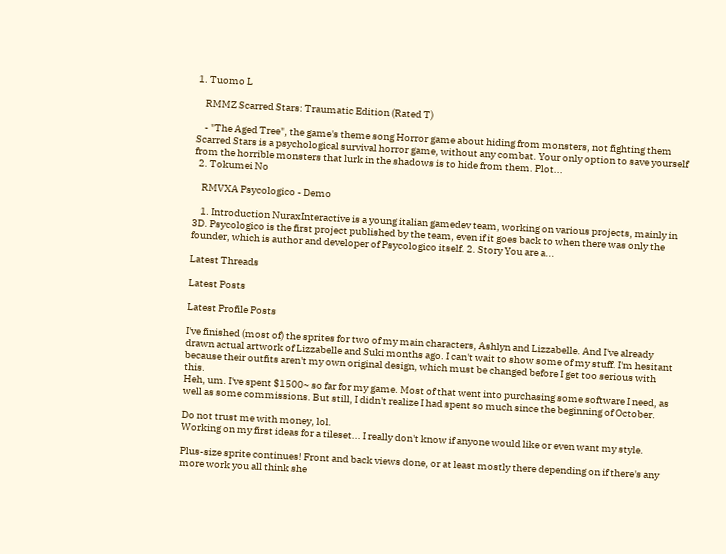1. Tuomo L

    RMMZ Scarred Stars: Traumatic Edition (Rated T)

    - "The Aged Tree", the game's theme song Horror game about hiding from monsters, not fighting them Scarred Stars is a psychological survival horror game, without any combat. Your only option to save yourself from the horrible monsters that lurk in the shadows is to hide from them. Plot...
  2. Tokumei No

    RMVXA Psycologico - Demo

    1. Introduction NuraxInteractive is a young italian gamedev team, working on various projects, mainly in 3D. Psycologico is the first project published by the team, even if it goes back to when there was only the founder, which is author and developer of Psycologico itself. 2. Story You are a...

Latest Threads

Latest Posts

Latest Profile Posts

I've finished (most of) the sprites for two of my main characters, Ashlyn and Lizzabelle. And I've already drawn actual artwork of Lizzabelle and Suki months ago. I can't wait to show some of my stuff. I'm hesitant because their outfits aren't my own original design, which must be changed before I get too serious with this.
Heh, um. I've spent $1500~ so far for my game. Most of that went into purchasing some software I need, as well as some commissions. But still, I didn't realize I had spent so much since the beginning of October.

Do not trust me with money, lol.
Working on my first ideas for a tileset... I really don't know if anyone would like or even want my style.

Plus-size sprite continues! Front and back views done, or at least mostly there depending on if there's any more work you all think she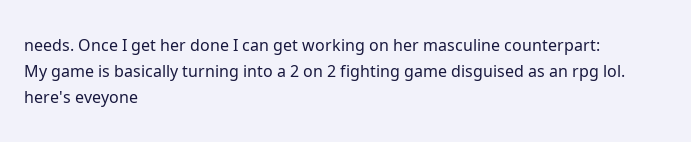needs. Once I get her done I can get working on her masculine counterpart:
My game is basically turning into a 2 on 2 fighting game disguised as an rpg lol. here's eveyone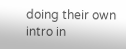doing their own intro in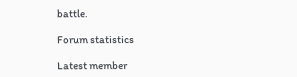battle.

Forum statistics

Latest member